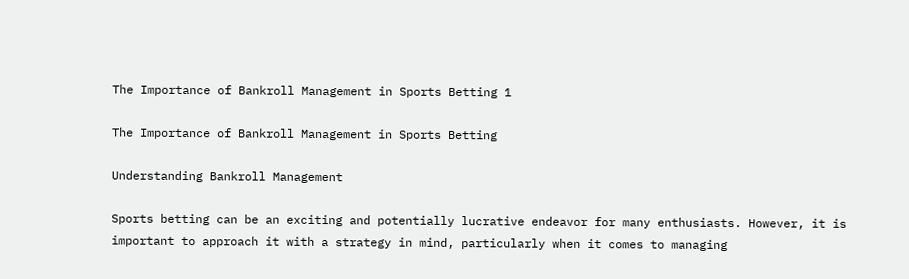The Importance of Bankroll Management in Sports Betting 1

The Importance of Bankroll Management in Sports Betting

Understanding Bankroll Management

Sports betting can be an exciting and potentially lucrative endeavor for many enthusiasts. However, it is important to approach it with a strategy in mind, particularly when it comes to managing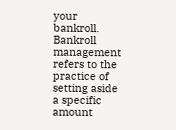your bankroll. Bankroll management refers to the practice of setting aside a specific amount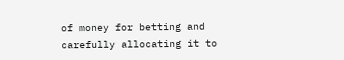of money for betting and carefully allocating it to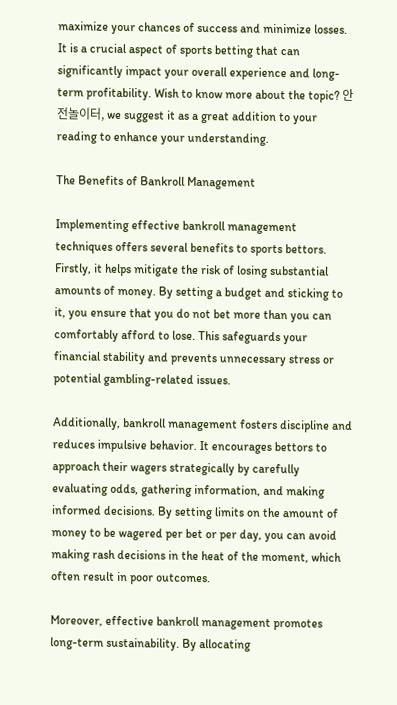maximize your chances of success and minimize losses. It is a crucial aspect of sports betting that can significantly impact your overall experience and long-term profitability. Wish to know more about the topic? 안전놀이터, we suggest it as a great addition to your reading to enhance your understanding.

The Benefits of Bankroll Management

Implementing effective bankroll management techniques offers several benefits to sports bettors. Firstly, it helps mitigate the risk of losing substantial amounts of money. By setting a budget and sticking to it, you ensure that you do not bet more than you can comfortably afford to lose. This safeguards your financial stability and prevents unnecessary stress or potential gambling-related issues.

Additionally, bankroll management fosters discipline and reduces impulsive behavior. It encourages bettors to approach their wagers strategically by carefully evaluating odds, gathering information, and making informed decisions. By setting limits on the amount of money to be wagered per bet or per day, you can avoid making rash decisions in the heat of the moment, which often result in poor outcomes.

Moreover, effective bankroll management promotes long-term sustainability. By allocating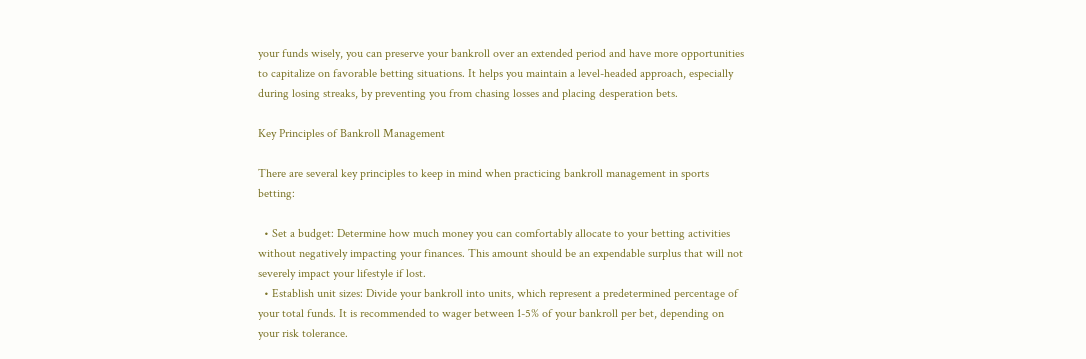your funds wisely, you can preserve your bankroll over an extended period and have more opportunities to capitalize on favorable betting situations. It helps you maintain a level-headed approach, especially during losing streaks, by preventing you from chasing losses and placing desperation bets.

Key Principles of Bankroll Management

There are several key principles to keep in mind when practicing bankroll management in sports betting:

  • Set a budget: Determine how much money you can comfortably allocate to your betting activities without negatively impacting your finances. This amount should be an expendable surplus that will not severely impact your lifestyle if lost.
  • Establish unit sizes: Divide your bankroll into units, which represent a predetermined percentage of your total funds. It is recommended to wager between 1-5% of your bankroll per bet, depending on your risk tolerance.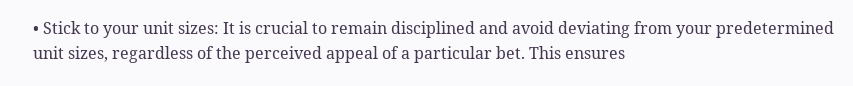• Stick to your unit sizes: It is crucial to remain disciplined and avoid deviating from your predetermined unit sizes, regardless of the perceived appeal of a particular bet. This ensures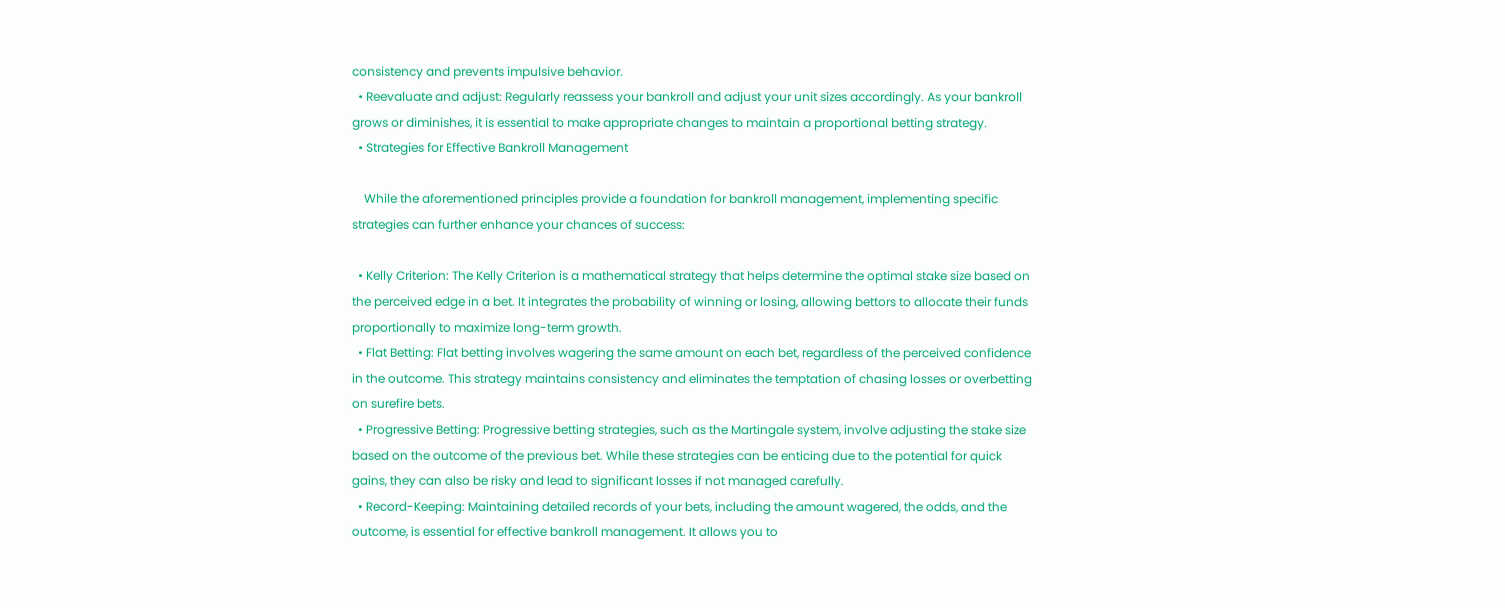consistency and prevents impulsive behavior.
  • Reevaluate and adjust: Regularly reassess your bankroll and adjust your unit sizes accordingly. As your bankroll grows or diminishes, it is essential to make appropriate changes to maintain a proportional betting strategy.
  • Strategies for Effective Bankroll Management

    While the aforementioned principles provide a foundation for bankroll management, implementing specific strategies can further enhance your chances of success:

  • Kelly Criterion: The Kelly Criterion is a mathematical strategy that helps determine the optimal stake size based on the perceived edge in a bet. It integrates the probability of winning or losing, allowing bettors to allocate their funds proportionally to maximize long-term growth.
  • Flat Betting: Flat betting involves wagering the same amount on each bet, regardless of the perceived confidence in the outcome. This strategy maintains consistency and eliminates the temptation of chasing losses or overbetting on surefire bets.
  • Progressive Betting: Progressive betting strategies, such as the Martingale system, involve adjusting the stake size based on the outcome of the previous bet. While these strategies can be enticing due to the potential for quick gains, they can also be risky and lead to significant losses if not managed carefully.
  • Record-Keeping: Maintaining detailed records of your bets, including the amount wagered, the odds, and the outcome, is essential for effective bankroll management. It allows you to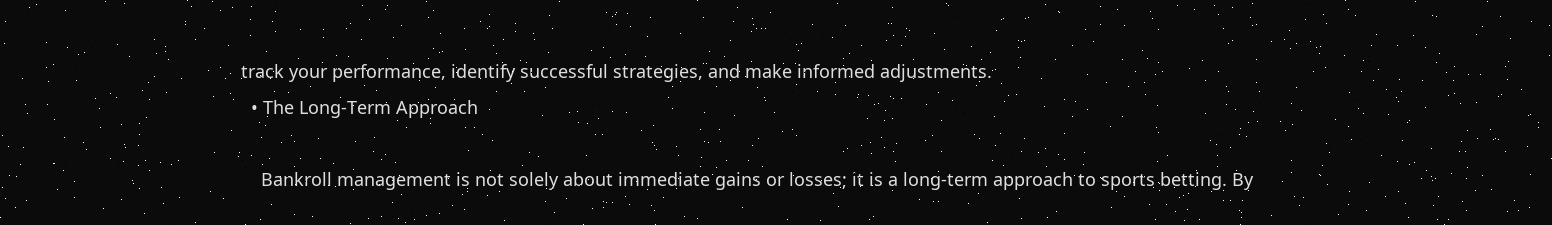track your performance, identify successful strategies, and make informed adjustments.
  • The Long-Term Approach

    Bankroll management is not solely about immediate gains or losses; it is a long-term approach to sports betting. By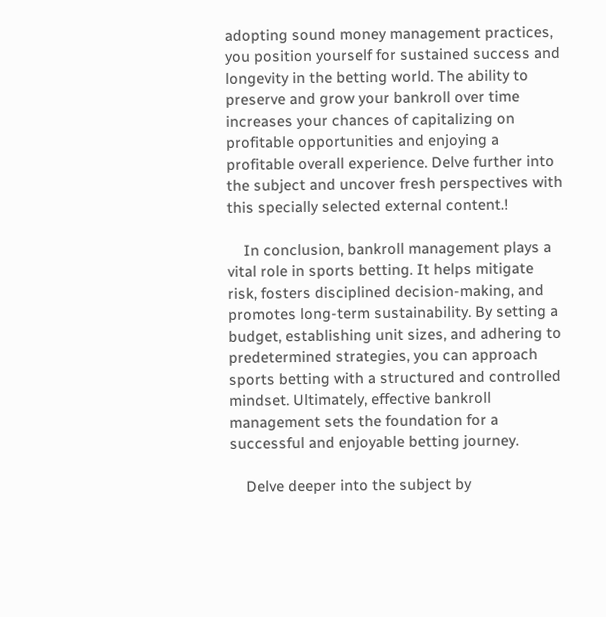adopting sound money management practices, you position yourself for sustained success and longevity in the betting world. The ability to preserve and grow your bankroll over time increases your chances of capitalizing on profitable opportunities and enjoying a profitable overall experience. Delve further into the subject and uncover fresh perspectives with this specially selected external content.!

    In conclusion, bankroll management plays a vital role in sports betting. It helps mitigate risk, fosters disciplined decision-making, and promotes long-term sustainability. By setting a budget, establishing unit sizes, and adhering to predetermined strategies, you can approach sports betting with a structured and controlled mindset. Ultimately, effective bankroll management sets the foundation for a successful and enjoyable betting journey.

    Delve deeper into the subject by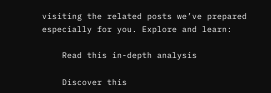visiting the related posts we’ve prepared especially for you. Explore and learn:

    Read this in-depth analysis

    Discover this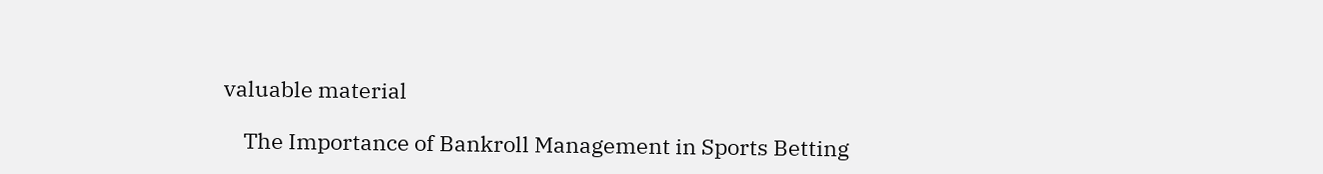valuable material

    The Importance of Bankroll Management in Sports Betting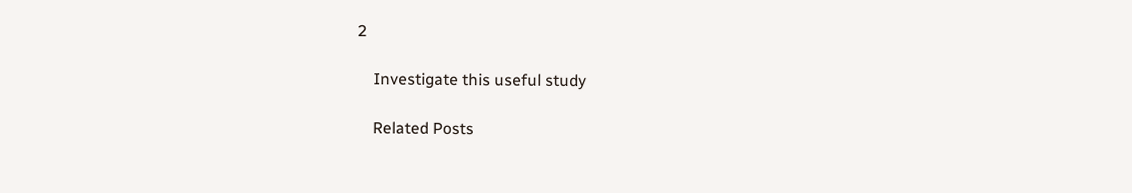2

    Investigate this useful study

    Related Posts